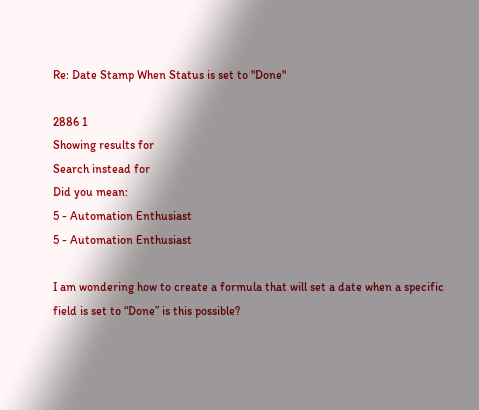Re: Date Stamp When Status is set to "Done"

2886 1
Showing results for
Search instead for
Did you mean:
5 - Automation Enthusiast
5 - Automation Enthusiast

I am wondering how to create a formula that will set a date when a specific field is set to “Done” is this possible?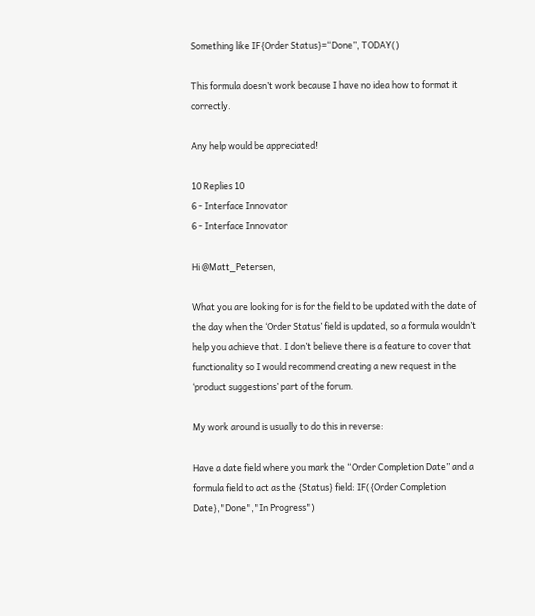Something like IF{Order Status}=“Done”, TODAY()

This formula doesn’t work because I have no idea how to format it correctly.

Any help would be appreciated!

10 Replies 10
6 - Interface Innovator
6 - Interface Innovator

Hi @Matt_Petersen,

What you are looking for is for the field to be updated with the date of the day when the ‘Order Status’ field is updated, so a formula wouldn’t help you achieve that. I don’t believe there is a feature to cover that functionality so I would recommend creating a new request in the ‘product suggestions’ part of the forum.

My work around is usually to do this in reverse:

Have a date field where you mark the “Order Completion Date” and a formula field to act as the {Status} field: IF({Order Completion Date},"Done","In Progress")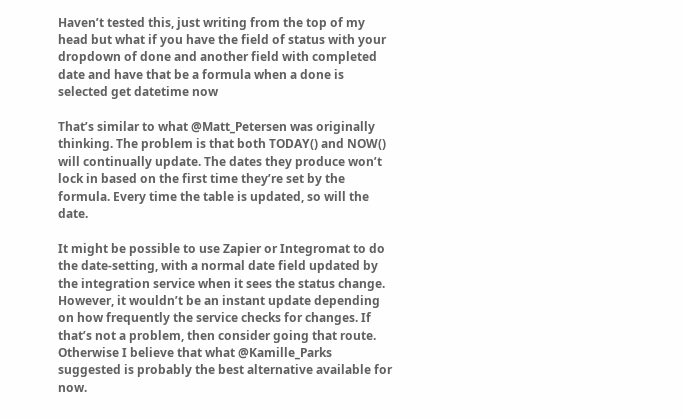Haven’t tested this, just writing from the top of my head but what if you have the field of status with your dropdown of done and another field with completed date and have that be a formula when a done is selected get datetime now

That’s similar to what @Matt_Petersen was originally thinking. The problem is that both TODAY() and NOW() will continually update. The dates they produce won’t lock in based on the first time they’re set by the formula. Every time the table is updated, so will the date.

It might be possible to use Zapier or Integromat to do the date-setting, with a normal date field updated by the integration service when it sees the status change. However, it wouldn’t be an instant update depending on how frequently the service checks for changes. If that’s not a problem, then consider going that route. Otherwise I believe that what @Kamille_Parks suggested is probably the best alternative available for now.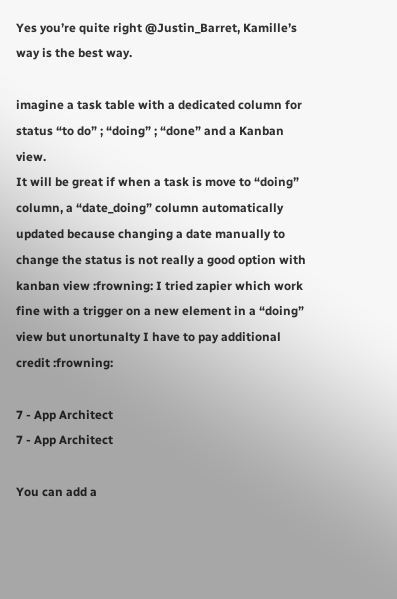Yes you’re quite right @Justin_Barret, Kamille’s way is the best way.

imagine a task table with a dedicated column for status “to do” ; “doing” ; “done” and a Kanban view.
It will be great if when a task is move to “doing” column, a “date_doing” column automatically updated because changing a date manually to change the status is not really a good option with kanban view :frowning: I tried zapier which work fine with a trigger on a new element in a “doing” view but unortunalty I have to pay additional credit :frowning:

7 - App Architect
7 - App Architect

You can add a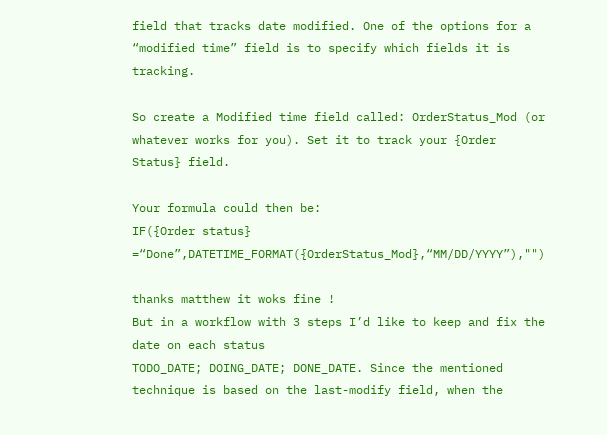field that tracks date modified. One of the options for a “modified time” field is to specify which fields it is tracking.

So create a Modified time field called: OrderStatus_Mod (or whatever works for you). Set it to track your {Order Status} field.

Your formula could then be:
IF({Order status} =“Done”,DATETIME_FORMAT({OrderStatus_Mod},“MM/DD/YYYY”),"")

thanks matthew it woks fine !
But in a workflow with 3 steps I’d like to keep and fix the date on each status
TODO_DATE; DOING_DATE; DONE_DATE. Since the mentioned technique is based on the last-modify field, when the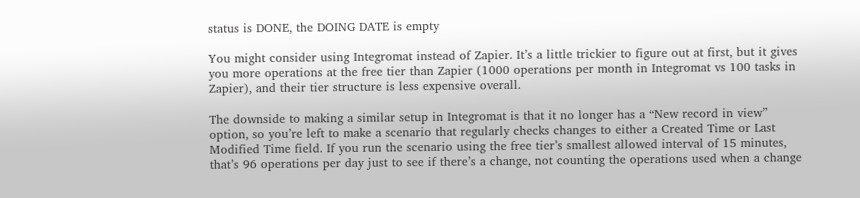status is DONE, the DOING DATE is empty

You might consider using Integromat instead of Zapier. It’s a little trickier to figure out at first, but it gives you more operations at the free tier than Zapier (1000 operations per month in Integromat vs 100 tasks in Zapier), and their tier structure is less expensive overall.

The downside to making a similar setup in Integromat is that it no longer has a “New record in view” option, so you’re left to make a scenario that regularly checks changes to either a Created Time or Last Modified Time field. If you run the scenario using the free tier’s smallest allowed interval of 15 minutes, that’s 96 operations per day just to see if there’s a change, not counting the operations used when a change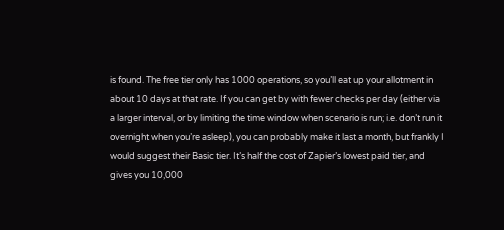is found. The free tier only has 1000 operations, so you’ll eat up your allotment in about 10 days at that rate. If you can get by with fewer checks per day (either via a larger interval, or by limiting the time window when scenario is run; i.e. don’t run it overnight when you’re asleep), you can probably make it last a month, but frankly I would suggest their Basic tier. It’s half the cost of Zapier’s lowest paid tier, and gives you 10,000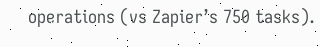operations (vs Zapier’s 750 tasks).